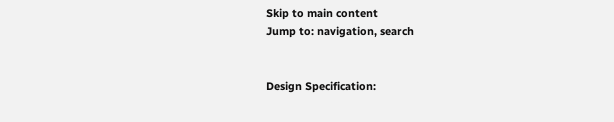Skip to main content
Jump to: navigation, search


Design Specification: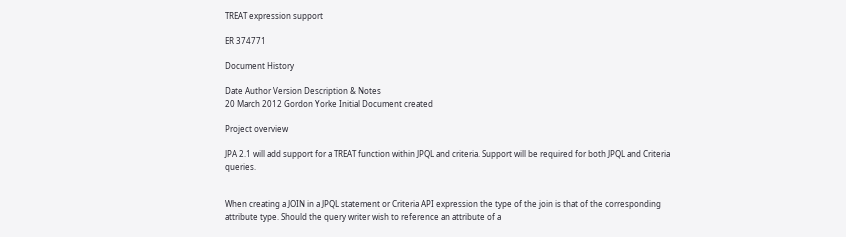TREAT expression support

ER 374771

Document History

Date Author Version Description & Notes
20 March 2012 Gordon Yorke Initial Document created

Project overview

JPA 2.1 will add support for a TREAT function within JPQL and criteria. Support will be required for both JPQL and Criteria queries.


When creating a JOIN in a JPQL statement or Criteria API expression the type of the join is that of the corresponding attribute type. Should the query writer wish to reference an attribute of a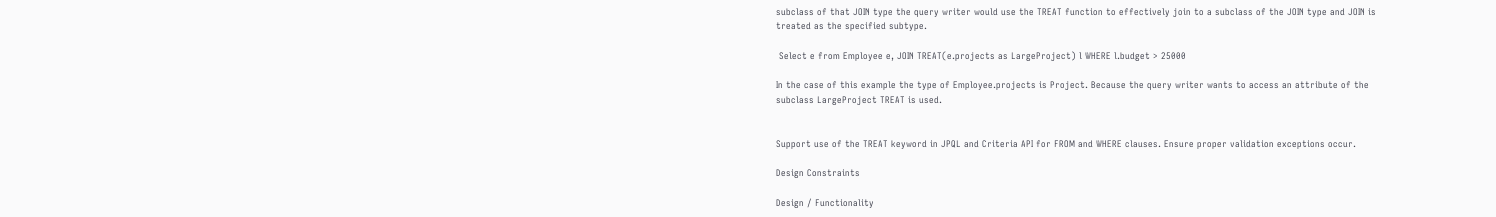subclass of that JOIN type the query writer would use the TREAT function to effectively join to a subclass of the JOIN type and JOIN is treated as the specified subtype.

 Select e from Employee e, JOIN TREAT(e.projects as LargeProject) l WHERE l.budget > 25000

In the case of this example the type of Employee.projects is Project. Because the query writer wants to access an attribute of the subclass LargeProject TREAT is used.


Support use of the TREAT keyword in JPQL and Criteria API for FROM and WHERE clauses. Ensure proper validation exceptions occur.

Design Constraints

Design / Functionality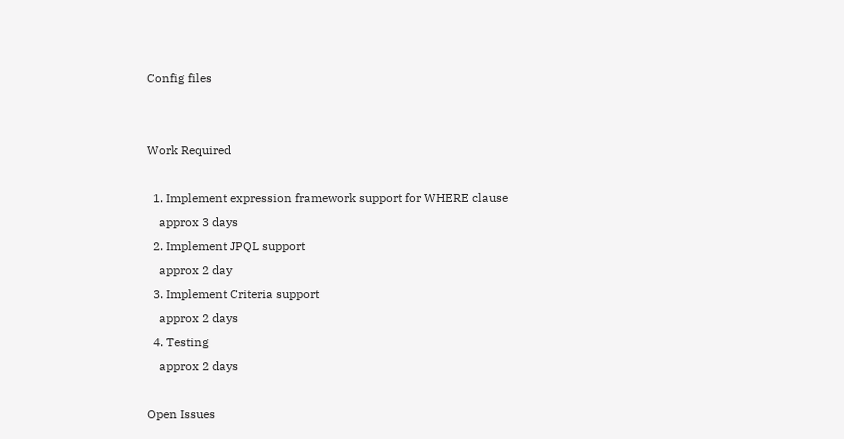Config files


Work Required

  1. Implement expression framework support for WHERE clause
    approx 3 days
  2. Implement JPQL support
    approx 2 day
  3. Implement Criteria support
    approx 2 days
  4. Testing
    approx 2 days

Open Issues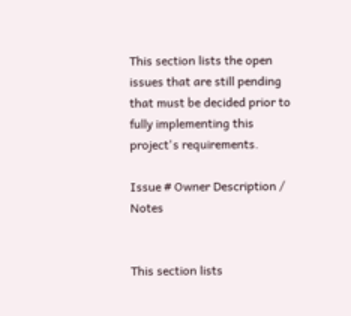This section lists the open issues that are still pending that must be decided prior to fully implementing this project's requirements.

Issue # Owner Description / Notes


This section lists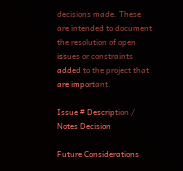decisions made. These are intended to document the resolution of open issues or constraints added to the project that are important.

Issue # Description / Notes Decision

Future Considerations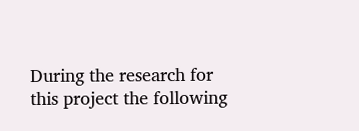During the research for this project the following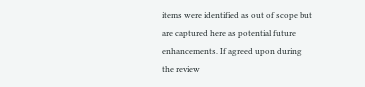items were identified as out of scope but are captured here as potential future enhancements. If agreed upon during the review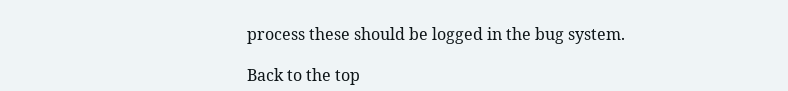process these should be logged in the bug system.

Back to the top